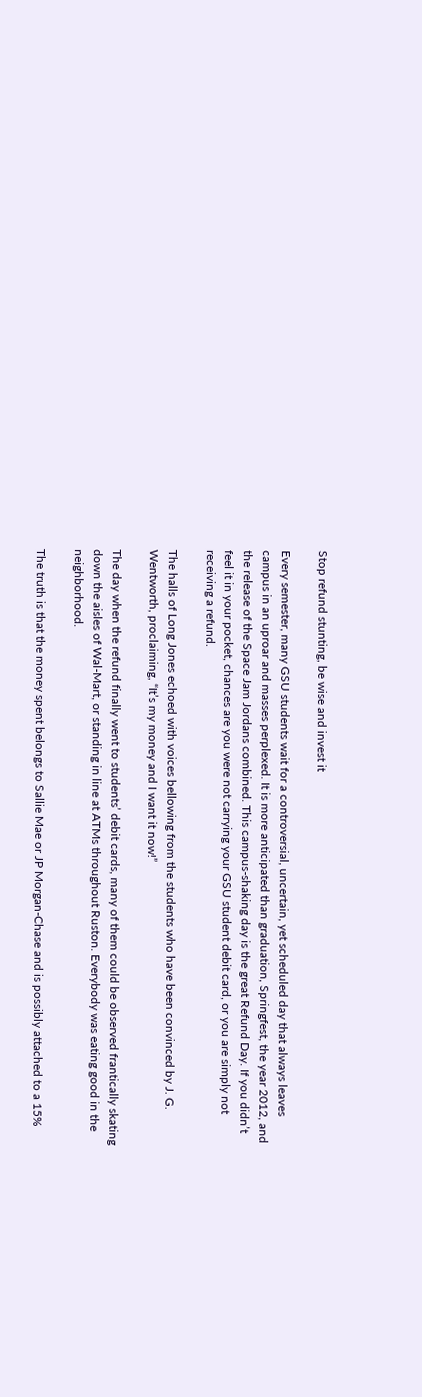Stop refund stunting, be wise and invest it

Every semester, many GSU students wait for a controversial, uncertain, yet scheduled day that always leaves campus in an uproar and masses perplexed. It is more anticipated than graduation, Springfest, the year 2012, and the release of the Space Jam Jordans combined. This campus-shaking day is the great Refund Day. If you didn’t feel it in your pocket, chances are you were not carrying your GSU student debit card, or you are simply not receiving a refund.

The halls of Long Jones echoed with voices bellowing from the students who have been convinced by J. G. Wentworth, proclaiming, “It’s my money and I want it now!”

The day when the refund finally went to students’ debit cards, many of them could be observed frantically skating down the aisles of Wal-Mart, or standing in line at ATMs throughout Ruston. Everybody was eating good in the neighborhood.

The truth is that the money spent belongs to Sallie Mae or JP Morgan-Chase and is possibly attached to a 15%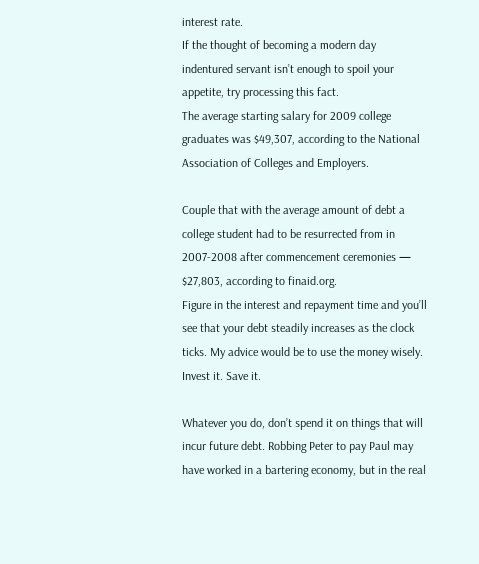interest rate.
If the thought of becoming a modern day indentured servant isn’t enough to spoil your appetite, try processing this fact.
The average starting salary for 2009 college graduates was $49,307, according to the National Association of Colleges and Employers.

Couple that with the average amount of debt a college student had to be resurrected from in 2007-2008 after commencement ceremonies — $27,803, according to finaid.org.
Figure in the interest and repayment time and you’ll see that your debt steadily increases as the clock ticks. My advice would be to use the money wisely. Invest it. Save it.

Whatever you do, don’t spend it on things that will incur future debt. Robbing Peter to pay Paul may have worked in a bartering economy, but in the real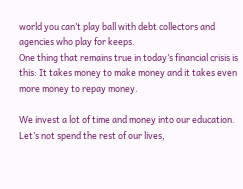world you can’t play ball with debt collectors and agencies who play for keeps.
One thing that remains true in today’s financial crisis is this: It takes money to make money and it takes even more money to repay money.

We invest a lot of time and money into our education. Let’s not spend the rest of our lives,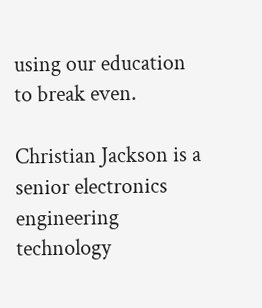using our education to break even.

Christian Jackson is a senior electronics engineering technology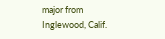major from Inglewood, Calif.